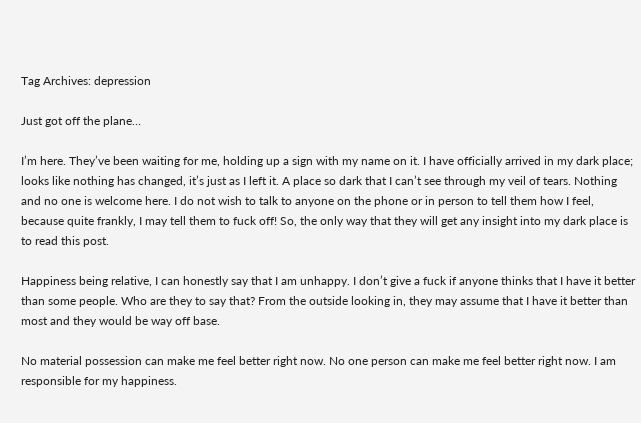Tag Archives: depression

Just got off the plane…

I’m here. They’ve been waiting for me, holding up a sign with my name on it. I have officially arrived in my dark place; looks like nothing has changed, it’s just as I left it. A place so dark that I can’t see through my veil of tears. Nothing and no one is welcome here. I do not wish to talk to anyone on the phone or in person to tell them how I feel, because quite frankly, I may tell them to fuck off! So, the only way that they will get any insight into my dark place is to read this post.

Happiness being relative, I can honestly say that I am unhappy. I don’t give a fuck if anyone thinks that I have it better than some people. Who are they to say that? From the outside looking in, they may assume that I have it better than most and they would be way off base.

No material possession can make me feel better right now. No one person can make me feel better right now. I am responsible for my happiness.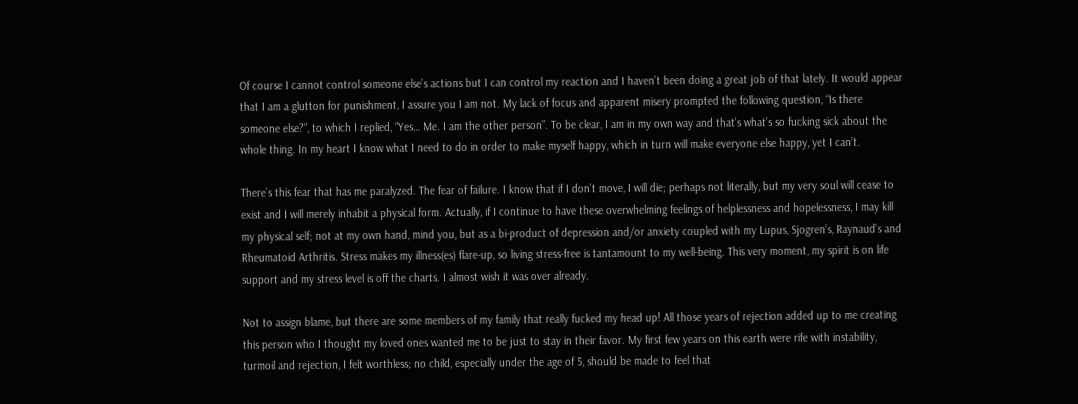Of course I cannot control someone else’s actions but I can control my reaction and I haven’t been doing a great job of that lately. It would appear that I am a glutton for punishment, I assure you I am not. My lack of focus and apparent misery prompted the following question, “Is there someone else?”, to which I replied, “Yes… Me. I am the other person”. To be clear, I am in my own way and that’s what’s so fucking sick about the whole thing. In my heart I know what I need to do in order to make myself happy, which in turn will make everyone else happy, yet I can’t.

There’s this fear that has me paralyzed. The fear of failure. I know that if I don’t move, I will die; perhaps not literally, but my very soul will cease to exist and I will merely inhabit a physical form. Actually, if I continue to have these overwhelming feelings of helplessness and hopelessness, I may kill my physical self; not at my own hand, mind you, but as a bi-product of depression and/or anxiety coupled with my Lupus, Sjogren’s, Raynaud’s and Rheumatoid Arthritis. Stress makes my illness(es) flare-up, so living stress-free is tantamount to my well-being. This very moment, my spirit is on life support and my stress level is off the charts. I almost wish it was over already.

Not to assign blame, but there are some members of my family that really fucked my head up! All those years of rejection added up to me creating this person who I thought my loved ones wanted me to be just to stay in their favor. My first few years on this earth were rife with instability, turmoil and rejection, I felt worthless; no child, especially under the age of 5, should be made to feel that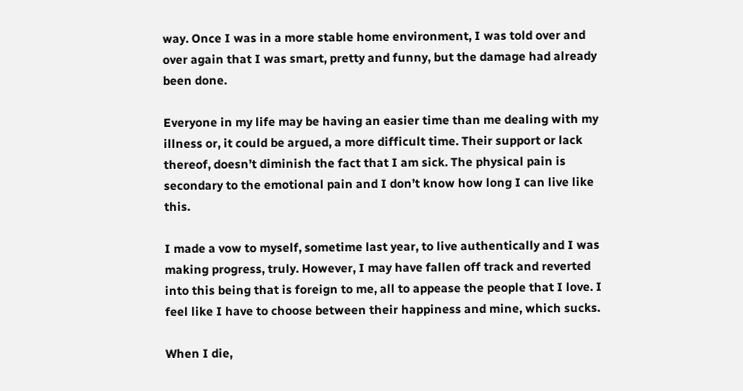way. Once I was in a more stable home environment, I was told over and over again that I was smart, pretty and funny, but the damage had already been done.

Everyone in my life may be having an easier time than me dealing with my illness or, it could be argued, a more difficult time. Their support or lack thereof, doesn’t diminish the fact that I am sick. The physical pain is secondary to the emotional pain and I don’t know how long I can live like this.

I made a vow to myself, sometime last year, to live authentically and I was making progress, truly. However, I may have fallen off track and reverted into this being that is foreign to me, all to appease the people that I love. I feel like I have to choose between their happiness and mine, which sucks.

When I die,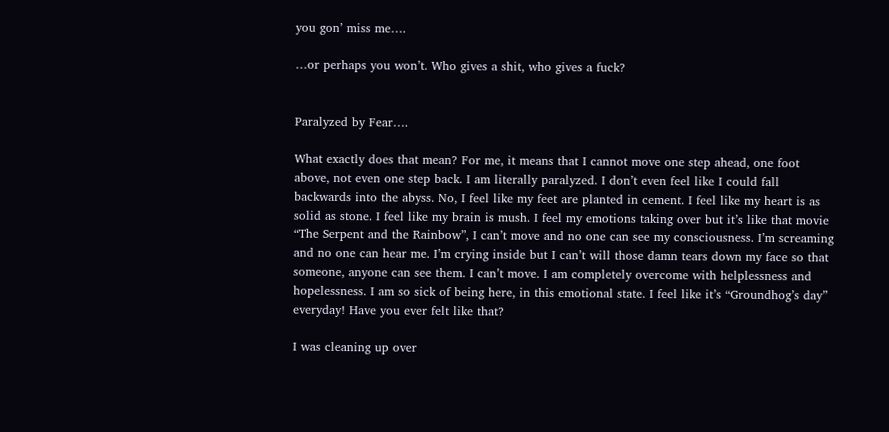you gon’ miss me….

…or perhaps you won’t. Who gives a shit, who gives a fuck?


Paralyzed by Fear….

What exactly does that mean? For me, it means that I cannot move one step ahead, one foot above, not even one step back. I am literally paralyzed. I don’t even feel like I could fall backwards into the abyss. No, I feel like my feet are planted in cement. I feel like my heart is as solid as stone. I feel like my brain is mush. I feel my emotions taking over but it’s like that movie “The Serpent and the Rainbow”, I can’t move and no one can see my consciousness. I’m screaming and no one can hear me. I’m crying inside but I can’t will those damn tears down my face so that someone, anyone can see them. I can’t move. I am completely overcome with helplessness and hopelessness. I am so sick of being here, in this emotional state. I feel like it’s “Groundhog’s day” everyday! Have you ever felt like that?

I was cleaning up over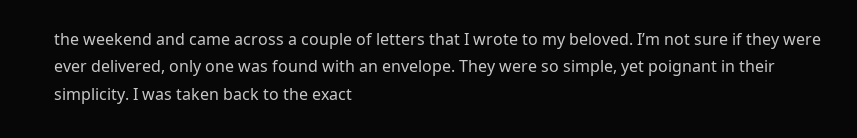the weekend and came across a couple of letters that I wrote to my beloved. I’m not sure if they were ever delivered, only one was found with an envelope. They were so simple, yet poignant in their simplicity. I was taken back to the exact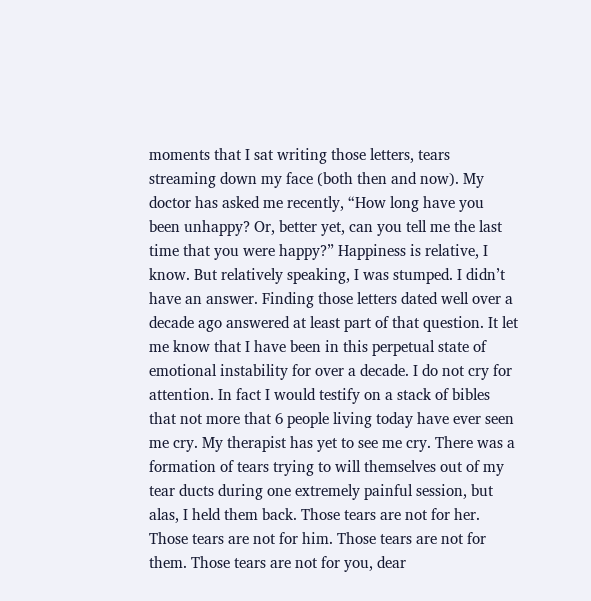moments that I sat writing those letters, tears streaming down my face (both then and now). My doctor has asked me recently, “How long have you been unhappy? Or, better yet, can you tell me the last time that you were happy?” Happiness is relative, I know. But relatively speaking, I was stumped. I didn’t have an answer. Finding those letters dated well over a decade ago answered at least part of that question. It let me know that I have been in this perpetual state of emotional instability for over a decade. I do not cry for attention. In fact I would testify on a stack of bibles that not more that 6 people living today have ever seen me cry. My therapist has yet to see me cry. There was a formation of tears trying to will themselves out of my tear ducts during one extremely painful session, but alas, I held them back. Those tears are not for her. Those tears are not for him. Those tears are not for them. Those tears are not for you, dear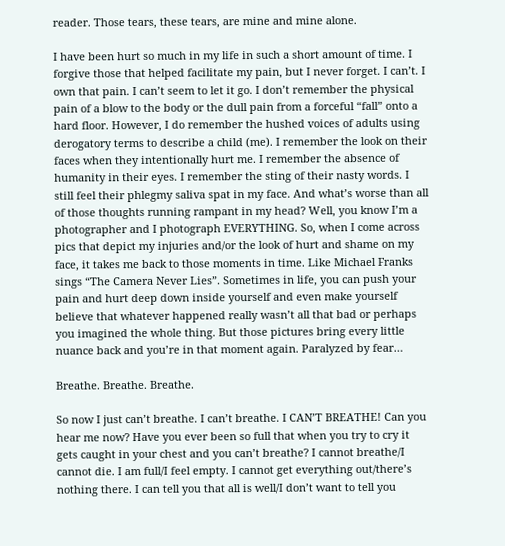reader. Those tears, these tears, are mine and mine alone.

I have been hurt so much in my life in such a short amount of time. I forgive those that helped facilitate my pain, but I never forget. I can’t. I own that pain. I can’t seem to let it go. I don’t remember the physical pain of a blow to the body or the dull pain from a forceful “fall” onto a hard floor. However, I do remember the hushed voices of adults using derogatory terms to describe a child (me). I remember the look on their faces when they intentionally hurt me. I remember the absence of humanity in their eyes. I remember the sting of their nasty words. I still feel their phlegmy saliva spat in my face. And what’s worse than all of those thoughts running rampant in my head? Well, you know I’m a photographer and I photograph EVERYTHING. So, when I come across pics that depict my injuries and/or the look of hurt and shame on my face, it takes me back to those moments in time. Like Michael Franks sings “The Camera Never Lies”. Sometimes in life, you can push your pain and hurt deep down inside yourself and even make yourself believe that whatever happened really wasn’t all that bad or perhaps you imagined the whole thing. But those pictures bring every little nuance back and you’re in that moment again. Paralyzed by fear…

Breathe. Breathe. Breathe.

So now I just can’t breathe. I can’t breathe. I CAN’T BREATHE! Can you hear me now? Have you ever been so full that when you try to cry it gets caught in your chest and you can’t breathe? I cannot breathe/I cannot die. I am full/I feel empty. I cannot get everything out/there’s nothing there. I can tell you that all is well/I don’t want to tell you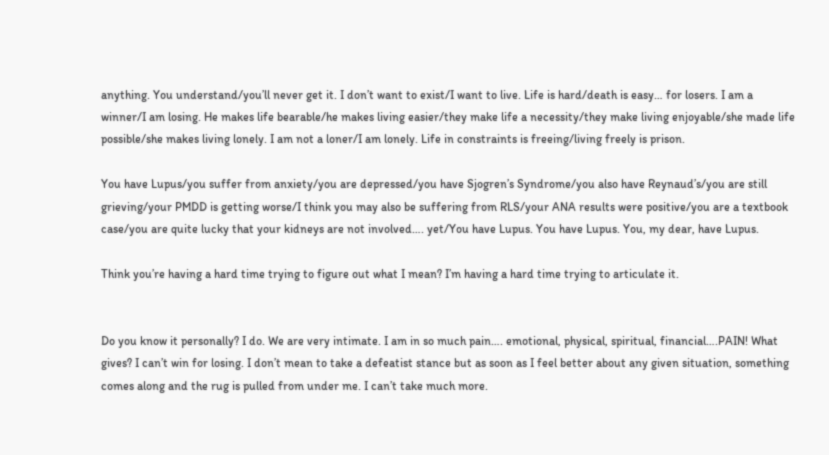anything. You understand/you’ll never get it. I don’t want to exist/I want to live. Life is hard/death is easy… for losers. I am a winner/I am losing. He makes life bearable/he makes living easier/they make life a necessity/they make living enjoyable/she made life possible/she makes living lonely. I am not a loner/I am lonely. Life in constraints is freeing/living freely is prison.

You have Lupus/you suffer from anxiety/you are depressed/you have Sjogren’s Syndrome/you also have Reynaud’s/you are still grieving/your PMDD is getting worse/I think you may also be suffering from RLS/your ANA results were positive/you are a textbook case/you are quite lucky that your kidneys are not involved…. yet/You have Lupus. You have Lupus. You, my dear, have Lupus.

Think you’re having a hard time trying to figure out what I mean? I’m having a hard time trying to articulate it.


Do you know it personally? I do. We are very intimate. I am in so much pain…. emotional, physical, spiritual, financial….PAIN! What gives? I can’t win for losing. I don’t mean to take a defeatist stance but as soon as I feel better about any given situation, something comes along and the rug is pulled from under me. I can’t take much more.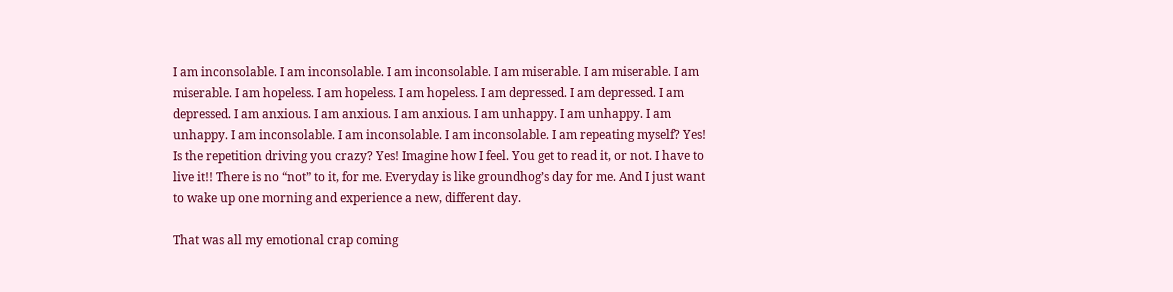I am inconsolable. I am inconsolable. I am inconsolable. I am miserable. I am miserable. I am miserable. I am hopeless. I am hopeless. I am hopeless. I am depressed. I am depressed. I am depressed. I am anxious. I am anxious. I am anxious. I am unhappy. I am unhappy. I am unhappy. I am inconsolable. I am inconsolable. I am inconsolable. I am repeating myself? Yes! Is the repetition driving you crazy? Yes! Imagine how I feel. You get to read it, or not. I have to live it!! There is no “not” to it, for me. Everyday is like groundhog’s day for me. And I just want to wake up one morning and experience a new, different day.

That was all my emotional crap coming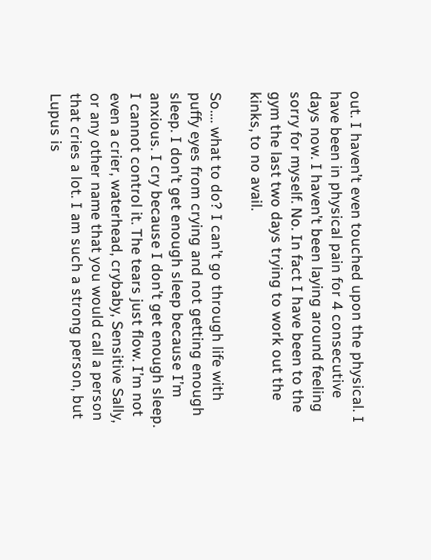out. I haven’t even touched upon the physical. I have been in physical pain for 4 consecutive days now. I haven’t been laying around feeling sorry for myself. No. In fact I have been to the gym the last two days trying to work out the kinks, to no avail.

So…. what to do? I can’t go through life with puffy eyes from crying and not getting enough sleep. I don’t get enough sleep because I’m anxious. I cry because I don’t get enough sleep. I cannot control it. The tears just flow. I’m not even a crier, waterhead, crybaby, Sensitive Sally, or any other name that you would call a person that cries a lot. I am such a strong person, but Lupus is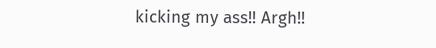kicking my ass!! Argh!!